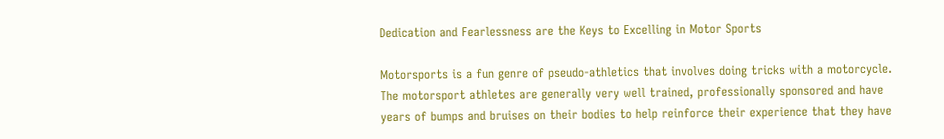Dedication and Fearlessness are the Keys to Excelling in Motor Sports

Motorsports is a fun genre of pseudo-athletics that involves doing tricks with a motorcycle. The motorsport athletes are generally very well trained, professionally sponsored and have years of bumps and bruises on their bodies to help reinforce their experience that they have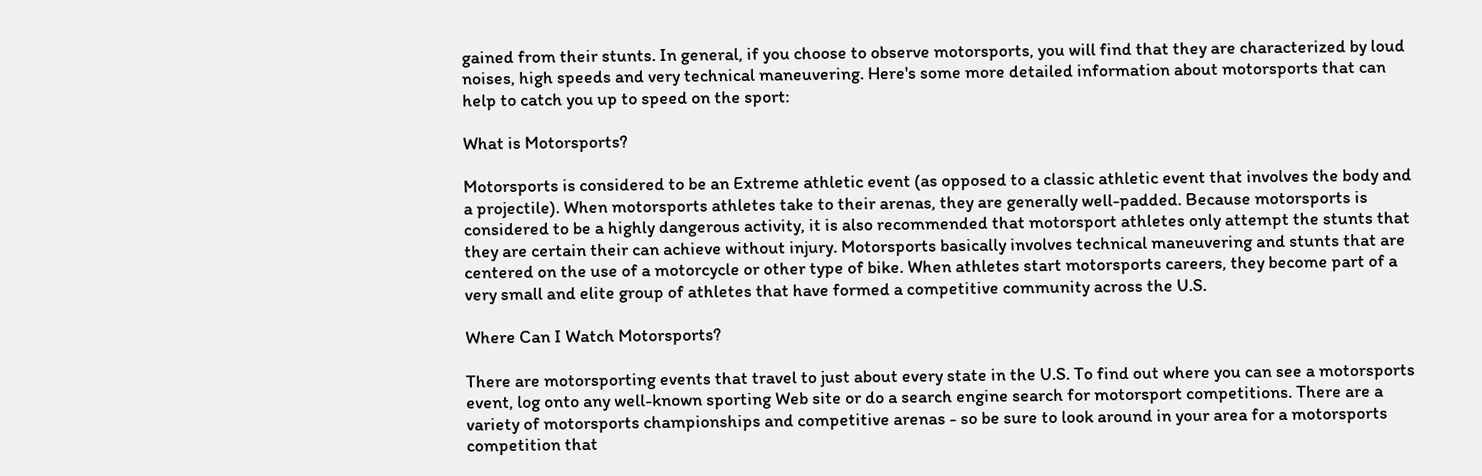gained from their stunts. In general, if you choose to observe motorsports, you will find that they are characterized by loud noises, high speeds and very technical maneuvering. Here's some more detailed information about motorsports that can help to catch you up to speed on the sport:

What is Motorsports?

Motorsports is considered to be an Extreme athletic event (as opposed to a classic athletic event that involves the body and a projectile). When motorsports athletes take to their arenas, they are generally well-padded. Because motorsports is considered to be a highly dangerous activity, it is also recommended that motorsport athletes only attempt the stunts that they are certain their can achieve without injury. Motorsports basically involves technical maneuvering and stunts that are centered on the use of a motorcycle or other type of bike. When athletes start motorsports careers, they become part of a very small and elite group of athletes that have formed a competitive community across the U.S.

Where Can I Watch Motorsports?

There are motorsporting events that travel to just about every state in the U.S. To find out where you can see a motorsports event, log onto any well-known sporting Web site or do a search engine search for motorsport competitions. There are a variety of motorsports championships and competitive arenas - so be sure to look around in your area for a motorsports competition that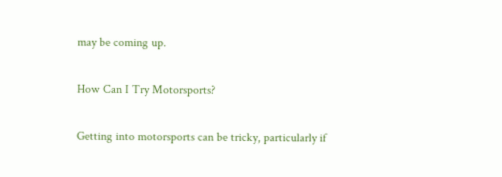may be coming up.

How Can I Try Motorsports?

Getting into motorsports can be tricky, particularly if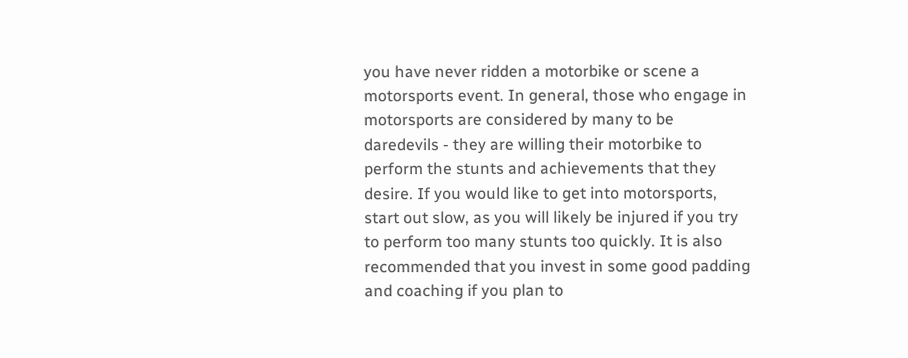you have never ridden a motorbike or scene a motorsports event. In general, those who engage in motorsports are considered by many to be daredevils - they are willing their motorbike to perform the stunts and achievements that they desire. If you would like to get into motorsports, start out slow, as you will likely be injured if you try to perform too many stunts too quickly. It is also recommended that you invest in some good padding and coaching if you plan to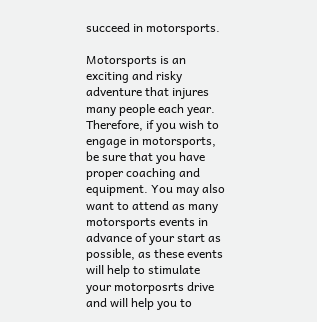succeed in motorsports.

Motorsports is an exciting and risky adventure that injures many people each year. Therefore, if you wish to engage in motorsports, be sure that you have proper coaching and equipment. You may also want to attend as many motorsports events in advance of your start as possible, as these events will help to stimulate your motorposrts drive and will help you to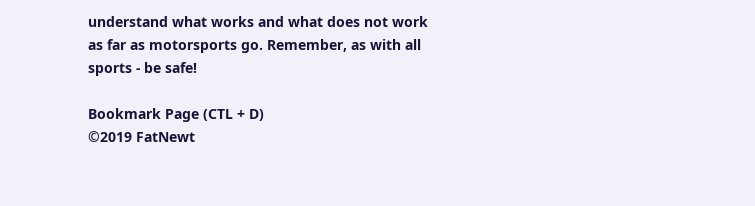understand what works and what does not work as far as motorsports go. Remember, as with all sports - be safe!

Bookmark Page (CTL + D)
©2019 FatNewt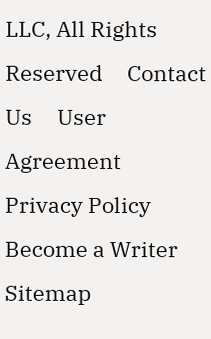LLC, All Rights Reserved     Contact Us     User Agreement     Privacy Policy     Become a Writer     Sitemap